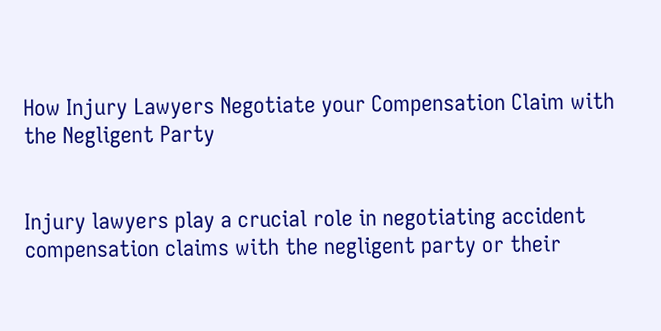How Injury Lawyers Negotiate your Compensation Claim with the Negligent Party


Injury lawyers play a crucial role in negotiating accident compensation claims with the negligent party or their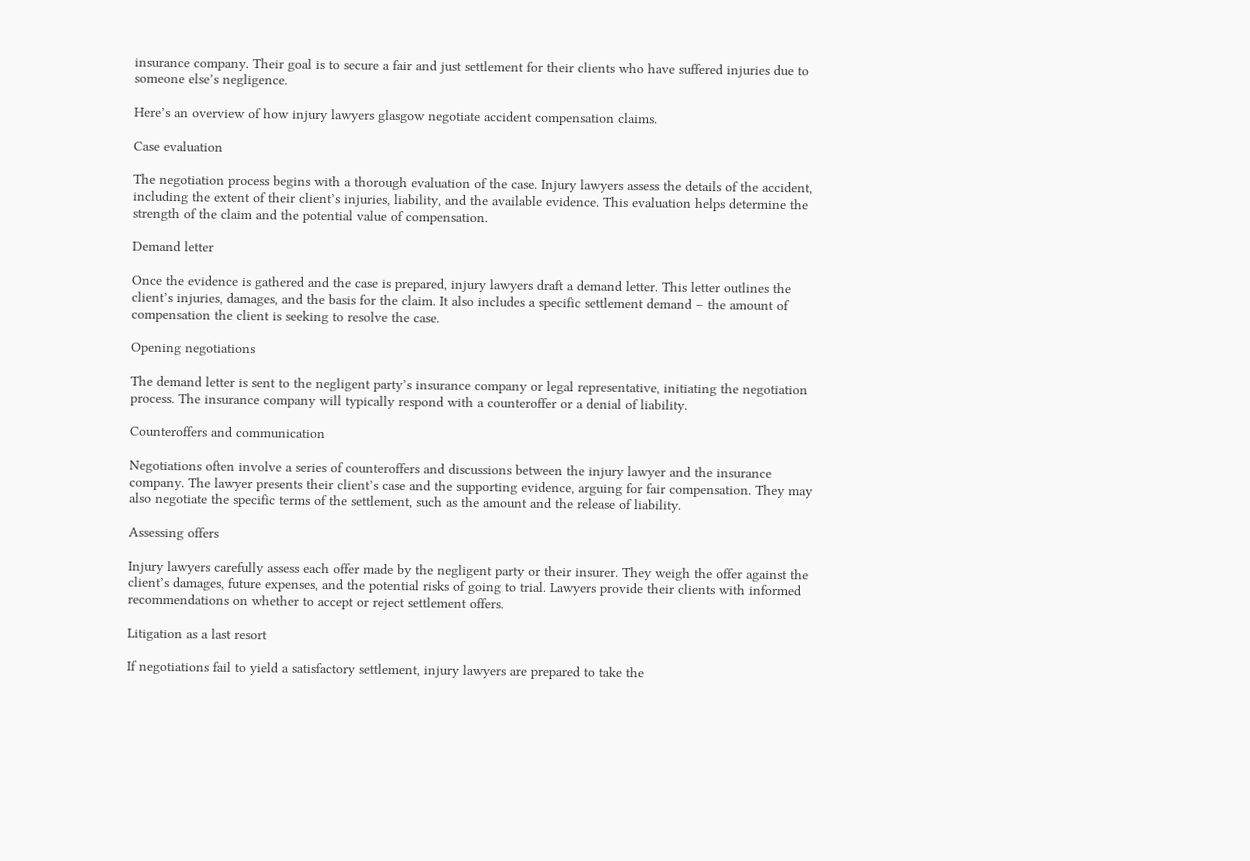insurance company. Their goal is to secure a fair and just settlement for their clients who have suffered injuries due to someone else’s negligence.

Here’s an overview of how injury lawyers glasgow negotiate accident compensation claims.

Case evaluation

The negotiation process begins with a thorough evaluation of the case. Injury lawyers assess the details of the accident, including the extent of their client’s injuries, liability, and the available evidence. This evaluation helps determine the strength of the claim and the potential value of compensation.

Demand letter

Once the evidence is gathered and the case is prepared, injury lawyers draft a demand letter. This letter outlines the client’s injuries, damages, and the basis for the claim. It also includes a specific settlement demand – the amount of compensation the client is seeking to resolve the case.

Opening negotiations

The demand letter is sent to the negligent party’s insurance company or legal representative, initiating the negotiation process. The insurance company will typically respond with a counteroffer or a denial of liability.

Counteroffers and communication

Negotiations often involve a series of counteroffers and discussions between the injury lawyer and the insurance company. The lawyer presents their client’s case and the supporting evidence, arguing for fair compensation. They may also negotiate the specific terms of the settlement, such as the amount and the release of liability.

Assessing offers

Injury lawyers carefully assess each offer made by the negligent party or their insurer. They weigh the offer against the client’s damages, future expenses, and the potential risks of going to trial. Lawyers provide their clients with informed recommendations on whether to accept or reject settlement offers.

Litigation as a last resort

If negotiations fail to yield a satisfactory settlement, injury lawyers are prepared to take the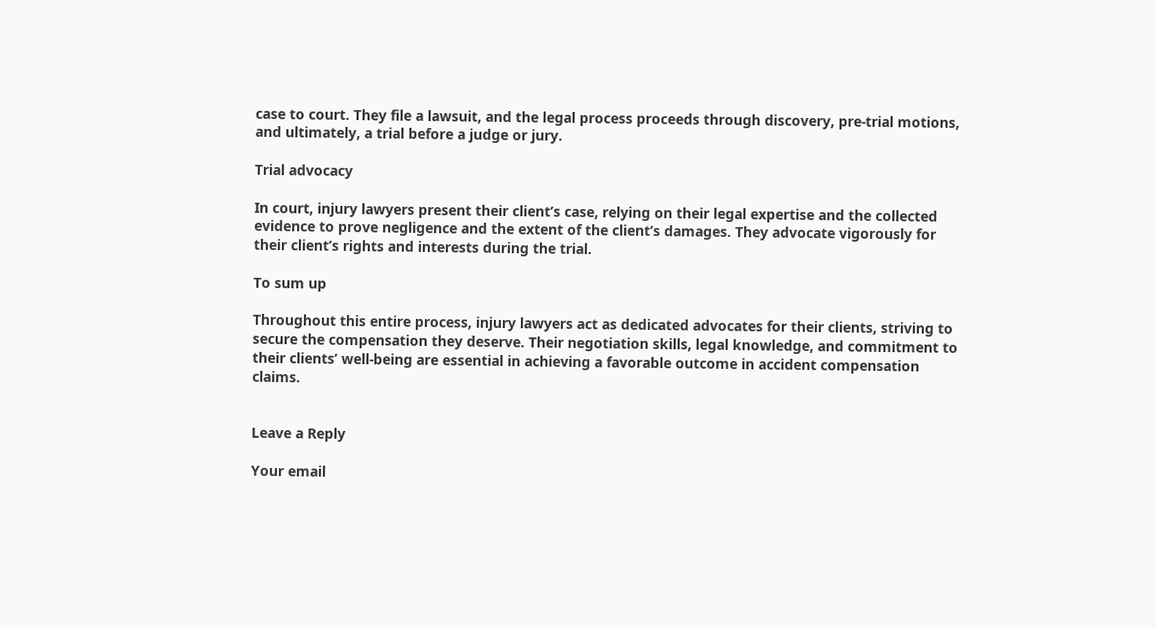case to court. They file a lawsuit, and the legal process proceeds through discovery, pre-trial motions, and ultimately, a trial before a judge or jury.

Trial advocacy

In court, injury lawyers present their client’s case, relying on their legal expertise and the collected evidence to prove negligence and the extent of the client’s damages. They advocate vigorously for their client’s rights and interests during the trial.

To sum up

Throughout this entire process, injury lawyers act as dedicated advocates for their clients, striving to secure the compensation they deserve. Their negotiation skills, legal knowledge, and commitment to their clients’ well-being are essential in achieving a favorable outcome in accident compensation claims.


Leave a Reply

Your email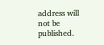address will not be published.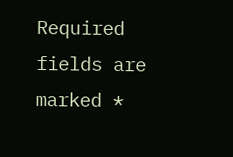Required fields are marked *